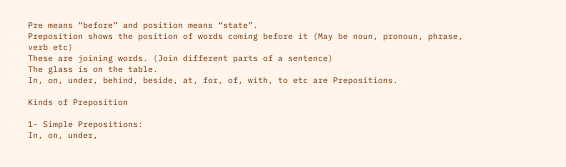Pre means “before” and position means “state”.
Preposition shows the position of words coming before it (May be noun, pronoun, phrase, verb etc)
These are joining words. (Join different parts of a sentence)
The glass is on the table.
In, on, under, behind, beside, at, for, of, with, to etc are Prepositions.

Kinds of Preposition

1- Simple Prepositions:
In, on, under,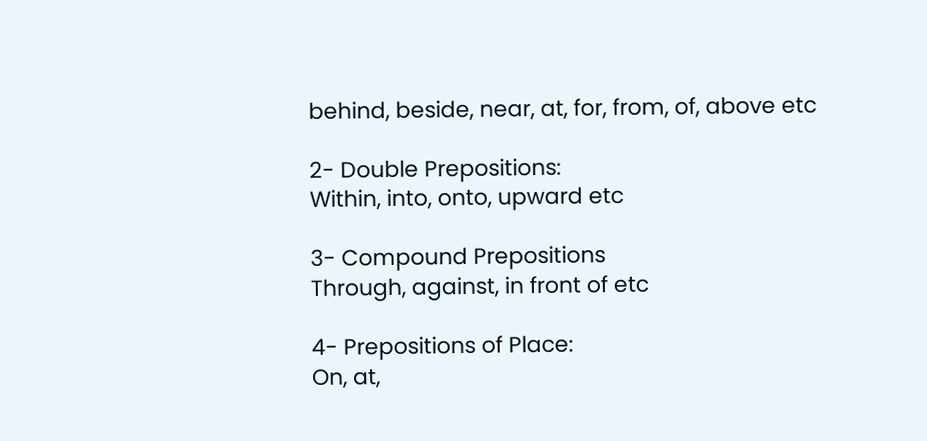behind, beside, near, at, for, from, of, above etc

2- Double Prepositions:
Within, into, onto, upward etc

3- Compound Prepositions
Through, against, in front of etc

4- Prepositions of Place:
On, at,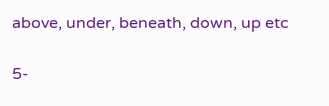above, under, beneath, down, up etc

5-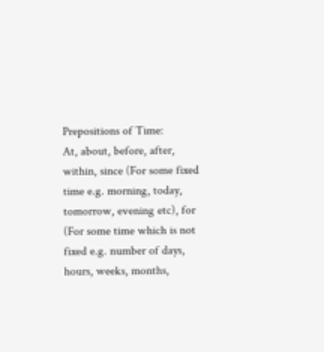Prepositions of Time:
At, about, before, after, within, since (For some fixed time e.g. morning, today, tomorrow, evening etc), for (For some time which is not fixed e.g. number of days, hours, weeks, months,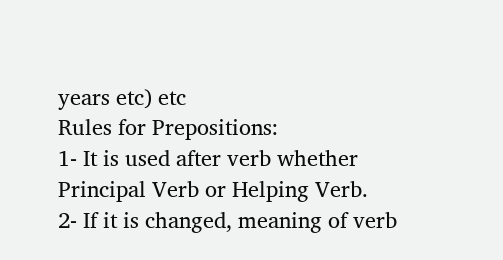years etc) etc
Rules for Prepositions:
1- It is used after verb whether Principal Verb or Helping Verb.
2- If it is changed, meaning of verb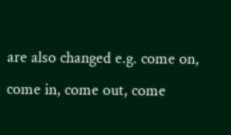are also changed e.g. come on, come in, come out, come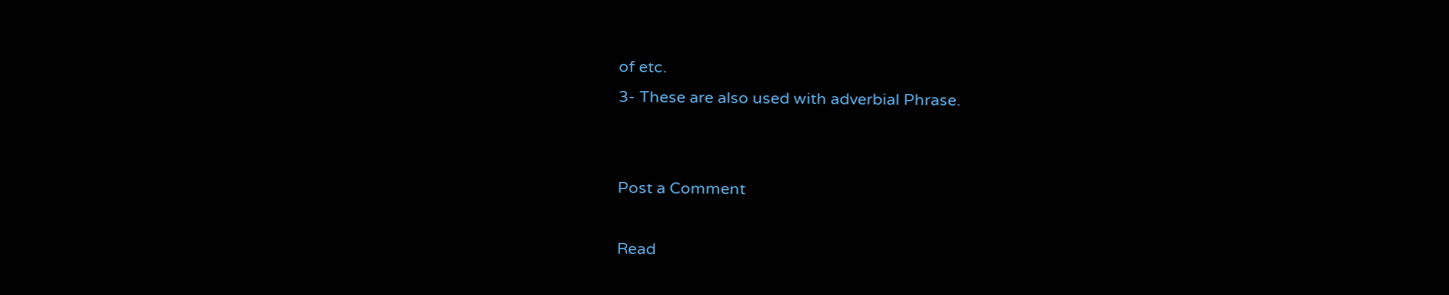of etc.
3- These are also used with adverbial Phrase.


Post a Comment

Read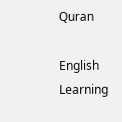Quran

English Learning